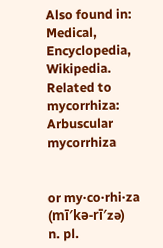Also found in: Medical, Encyclopedia, Wikipedia.
Related to mycorrhiza: Arbuscular mycorrhiza


or my·co·rhi·za (mī′kə-rī′zə)
n. pl.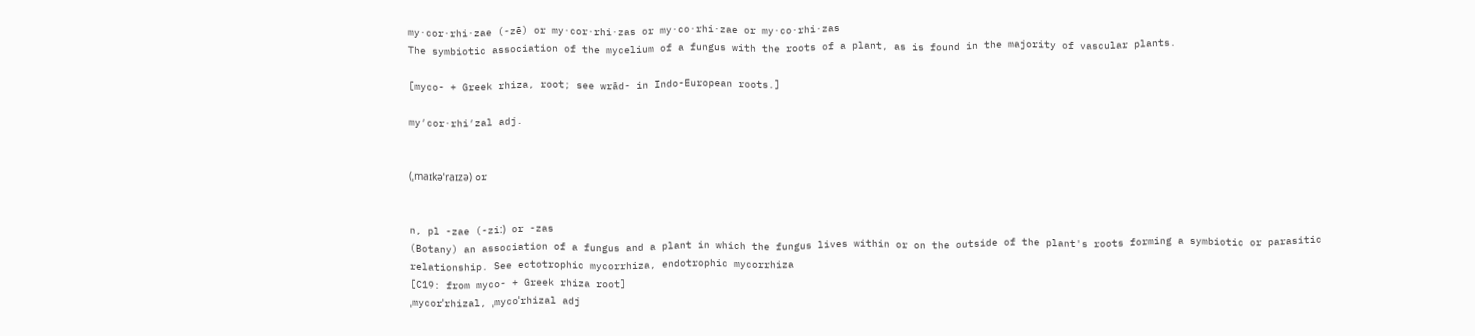my·cor·rhi·zae (-zē) or my·cor·rhi·zas or my·co·rhi·zae or my·co·rhi·zas
The symbiotic association of the mycelium of a fungus with the roots of a plant, as is found in the majority of vascular plants.

[myco- + Greek rhiza, root; see wrād- in Indo-European roots.]

my′cor·rhi′zal adj.


(ˌmaɪkəˈraɪzə) or


n, pl -zae (-ziː) or -zas
(Botany) an association of a fungus and a plant in which the fungus lives within or on the outside of the plant's roots forming a symbiotic or parasitic relationship. See ectotrophic mycorrhiza, endotrophic mycorrhiza
[C19: from myco- + Greek rhiza root]
ˌmycorˈrhizal, ˌmycoˈrhizal adj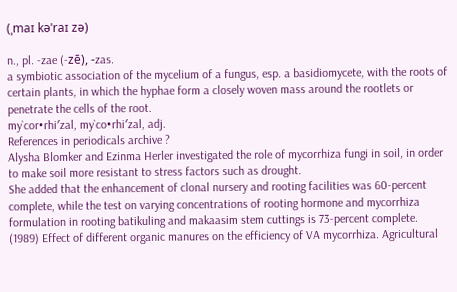(ˌmaɪ kəˈraɪ zə)

n., pl. -zae (-zē), -zas.
a symbiotic association of the mycelium of a fungus, esp. a basidiomycete, with the roots of certain plants, in which the hyphae form a closely woven mass around the rootlets or penetrate the cells of the root.
my`cor•rhi′zal, my`co•rhi′zal, adj.
References in periodicals archive ?
Alysha Blomker and Ezinma Herler investigated the role of mycorrhiza fungi in soil, in order to make soil more resistant to stress factors such as drought.
She added that the enhancement of clonal nursery and rooting facilities was 60-percent complete, while the test on varying concentrations of rooting hormone and mycorrhiza formulation in rooting batikuling and makaasim stem cuttings is 73-percent complete.
(1989) Effect of different organic manures on the efficiency of VA mycorrhiza. Agricultural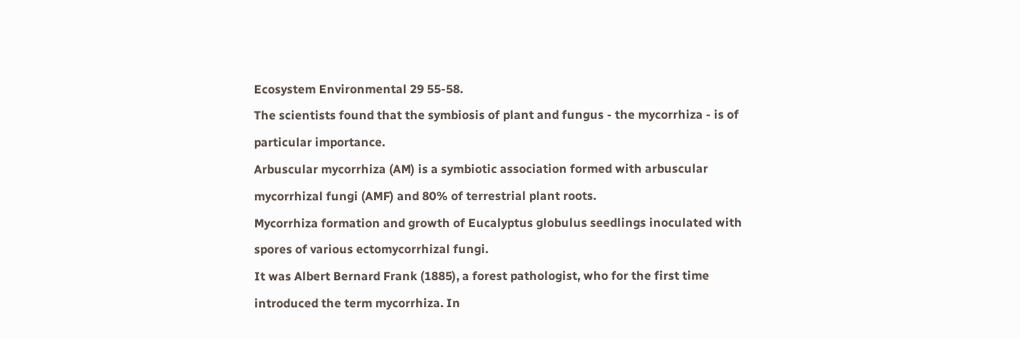Ecosystem Environmental 29 55-58.
The scientists found that the symbiosis of plant and fungus - the mycorrhiza - is of particular importance.
Arbuscular mycorrhiza (AM) is a symbiotic association formed with arbuscular mycorrhizal fungi (AMF) and 80% of terrestrial plant roots.
Mycorrhiza formation and growth of Eucalyptus globulus seedlings inoculated with spores of various ectomycorrhizal fungi.
It was Albert Bernard Frank (1885), a forest pathologist, who for the first time introduced the term mycorrhiza. In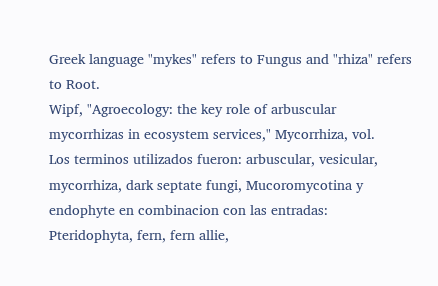Greek language "mykes" refers to Fungus and "rhiza" refers to Root.
Wipf, "Agroecology: the key role of arbuscular mycorrhizas in ecosystem services," Mycorrhiza, vol.
Los terminos utilizados fueron: arbuscular, vesicular, mycorrhiza, dark septate fungi, Mucoromycotina y endophyte en combinacion con las entradas: Pteridophyta, fern, fern allie,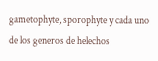gametophyte, sporophyte y cada uno de los generos de helechos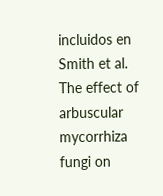incluidos en Smith et al.
The effect of arbuscular mycorrhiza fungi on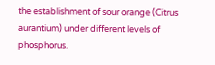the establishment of sour orange (Citrus aurantium) under different levels of phosphorus.